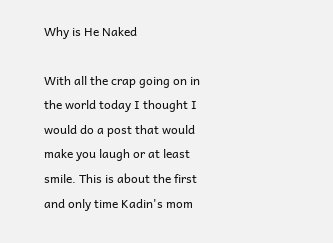Why is He Naked

With all the crap going on in the world today I thought I would do a post that would make you laugh or at least smile. This is about the first and only time Kadin's mom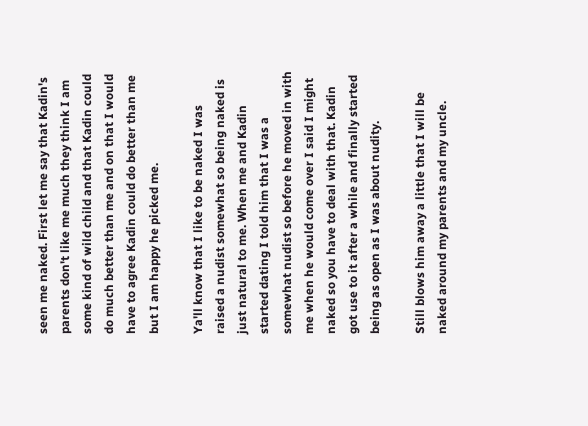seen me naked. First let me say that Kadin's parents don't like me much they think I am some kind of wild child and that Kadin could do much better than me and on that I would have to agree Kadin could do better than me but I am happy he picked me.

Ya'll know that I like to be naked I was raised a nudist somewhat so being naked is just natural to me. When me and Kadin started dating I told him that I was a somewhat nudist so before he moved in with me when he would come over I said I might naked so you have to deal with that. Kadin got use to it after a while and finally started being as open as I was about nudity.

Still blows him away a little that I will be naked around my parents and my uncle.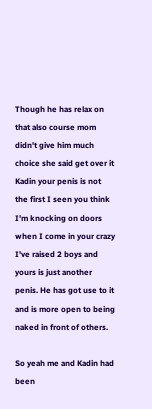Though he has relax on that also course mom didn't give him much choice she said get over it Kadin your penis is not the first I seen you think I'm knocking on doors when I come in your crazy I've raised 2 boys and yours is just another penis. He has got use to it and is more open to being naked in front of others.

So yeah me and Kadin had been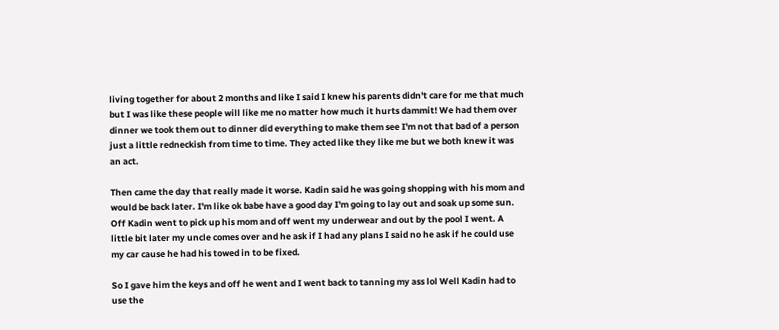living together for about 2 months and like I said I knew his parents didn't care for me that much but I was like these people will like me no matter how much it hurts dammit! We had them over dinner we took them out to dinner did everything to make them see I'm not that bad of a person just a little redneckish from time to time. They acted like they like me but we both knew it was an act.

Then came the day that really made it worse. Kadin said he was going shopping with his mom and would be back later. I'm like ok babe have a good day I'm going to lay out and soak up some sun. Off Kadin went to pick up his mom and off went my underwear and out by the pool I went. A little bit later my uncle comes over and he ask if I had any plans I said no he ask if he could use my car cause he had his towed in to be fixed.

So I gave him the keys and off he went and I went back to tanning my ass lol Well Kadin had to use the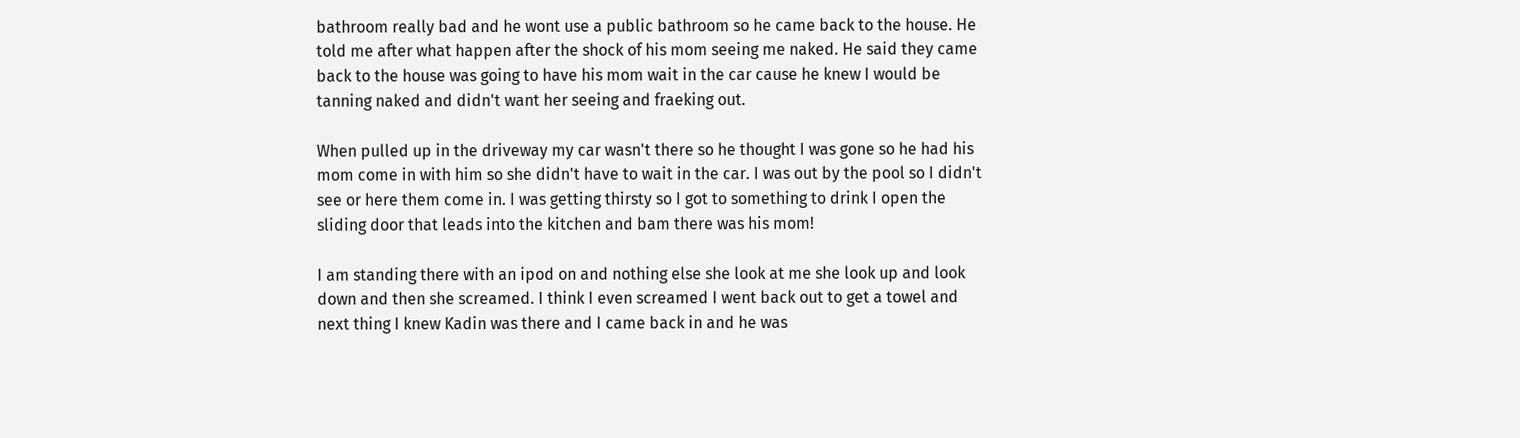bathroom really bad and he wont use a public bathroom so he came back to the house. He told me after what happen after the shock of his mom seeing me naked. He said they came back to the house was going to have his mom wait in the car cause he knew I would be tanning naked and didn't want her seeing and fraeking out.

When pulled up in the driveway my car wasn't there so he thought I was gone so he had his mom come in with him so she didn't have to wait in the car. I was out by the pool so I didn't see or here them come in. I was getting thirsty so I got to something to drink I open the sliding door that leads into the kitchen and bam there was his mom!

I am standing there with an ipod on and nothing else she look at me she look up and look down and then she screamed. I think I even screamed I went back out to get a towel and next thing I knew Kadin was there and I came back in and he was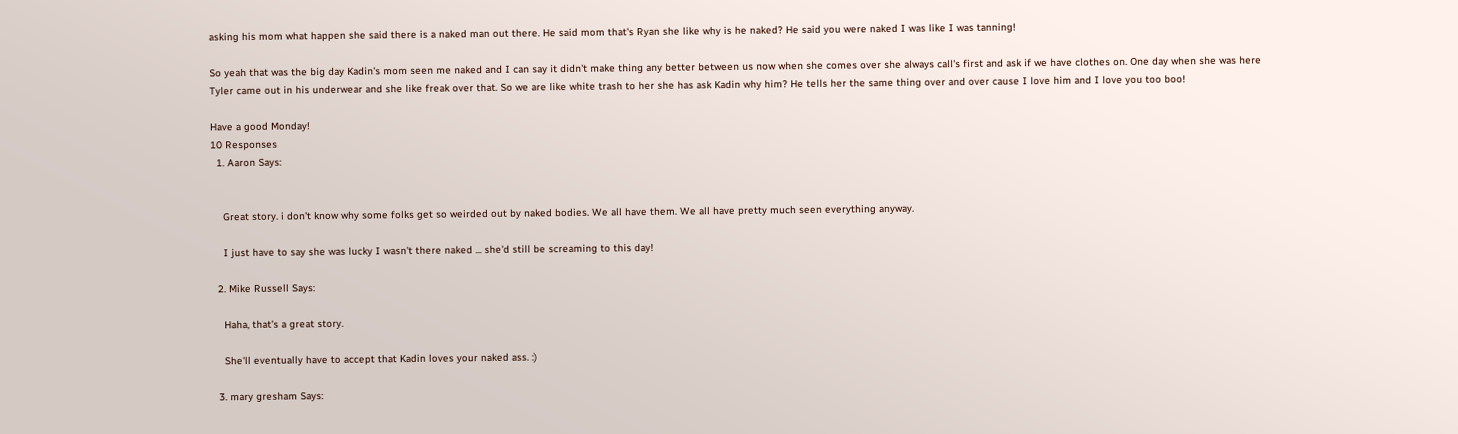asking his mom what happen she said there is a naked man out there. He said mom that's Ryan she like why is he naked? He said you were naked I was like I was tanning!

So yeah that was the big day Kadin's mom seen me naked and I can say it didn't make thing any better between us now when she comes over she always call's first and ask if we have clothes on. One day when she was here Tyler came out in his underwear and she like freak over that. So we are like white trash to her she has ask Kadin why him? He tells her the same thing over and over cause I love him and I love you too boo!

Have a good Monday!
10 Responses
  1. Aaron Says:


    Great story. i don't know why some folks get so weirded out by naked bodies. We all have them. We all have pretty much seen everything anyway.

    I just have to say she was lucky I wasn't there naked ... she'd still be screaming to this day!

  2. Mike Russell Says:

    Haha, that's a great story.

    She'll eventually have to accept that Kadin loves your naked ass. :)

  3. mary gresham Says: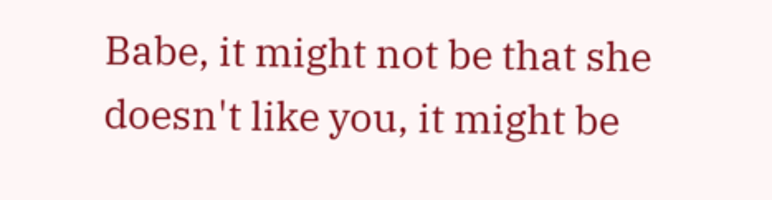Babe, it might not be that she doesn't like you, it might be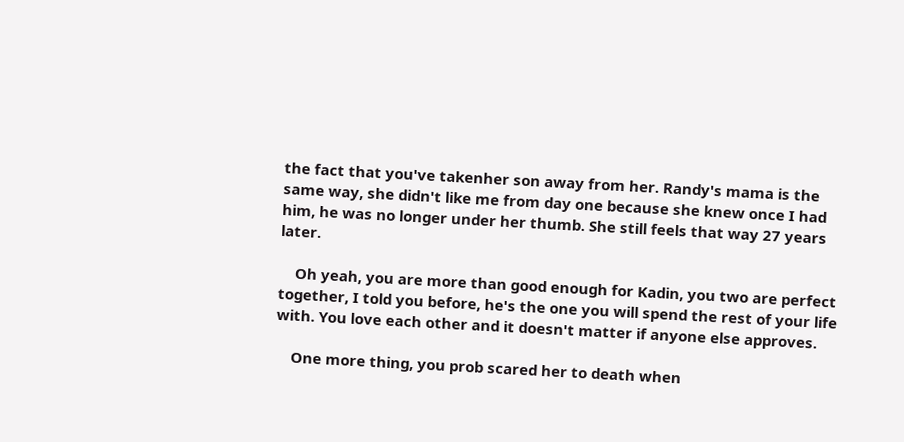the fact that you've takenher son away from her. Randy's mama is the same way, she didn't like me from day one because she knew once I had him, he was no longer under her thumb. She still feels that way 27 years later.

    Oh yeah, you are more than good enough for Kadin, you two are perfect together, I told you before, he's the one you will spend the rest of your life with. You love each other and it doesn't matter if anyone else approves.

    One more thing, you prob scared her to death when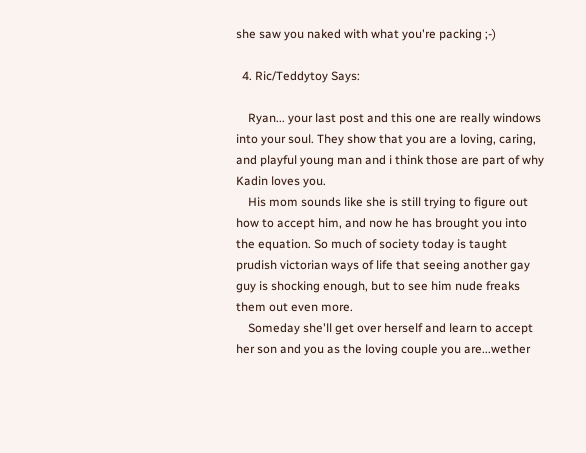she saw you naked with what you're packing ;-)

  4. Ric/Teddytoy Says:

    Ryan... your last post and this one are really windows into your soul. They show that you are a loving, caring, and playful young man and i think those are part of why Kadin loves you.
    His mom sounds like she is still trying to figure out how to accept him, and now he has brought you into the equation. So much of society today is taught prudish victorian ways of life that seeing another gay guy is shocking enough, but to see him nude freaks them out even more.
    Someday she'll get over herself and learn to accept her son and you as the loving couple you are...wether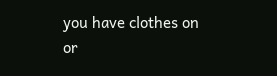you have clothes on or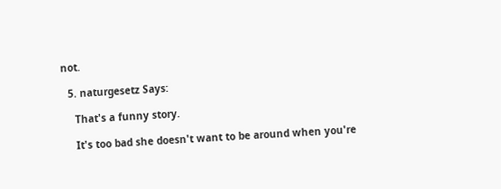not.

  5. naturgesetz Says:

    That's a funny story.

    It's too bad she doesn't want to be around when you're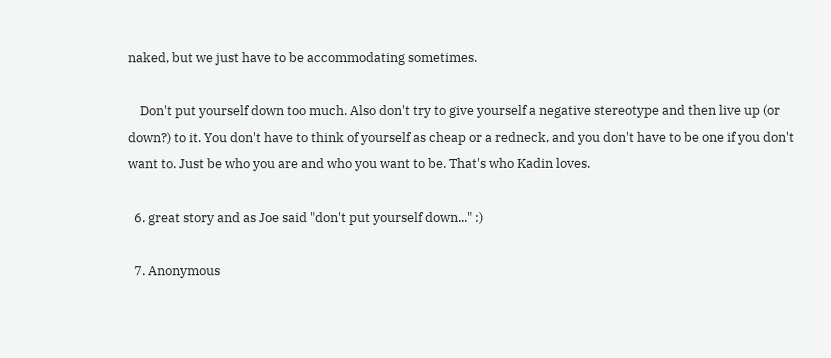naked, but we just have to be accommodating sometimes.

    Don't put yourself down too much. Also don't try to give yourself a negative stereotype and then live up (or down?) to it. You don't have to think of yourself as cheap or a redneck, and you don't have to be one if you don't want to. Just be who you are and who you want to be. That's who Kadin loves.

  6. great story and as Joe said "don't put yourself down..." :)

  7. Anonymous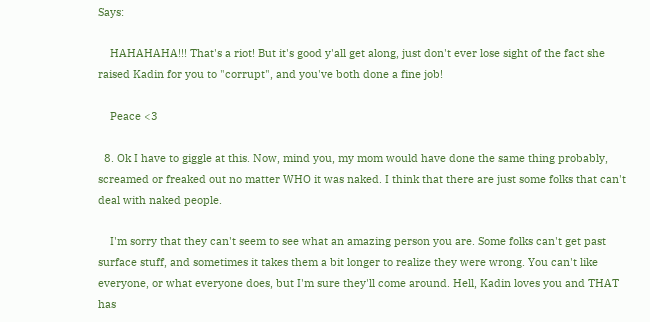Says:

    HAHAHAHA!!! That's a riot! But it's good y'all get along, just don't ever lose sight of the fact she raised Kadin for you to "corrupt", and you've both done a fine job!

    Peace <3

  8. Ok I have to giggle at this. Now, mind you, my mom would have done the same thing probably, screamed or freaked out no matter WHO it was naked. I think that there are just some folks that can't deal with naked people.

    I'm sorry that they can't seem to see what an amazing person you are. Some folks can't get past surface stuff, and sometimes it takes them a bit longer to realize they were wrong. You can't like everyone, or what everyone does, but I'm sure they'll come around. Hell, Kadin loves you and THAT has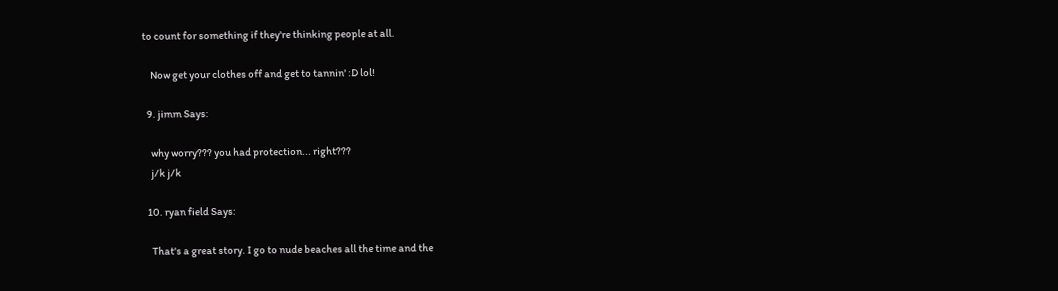to count for something if they're thinking people at all.

    Now get your clothes off and get to tannin' :D lol!

  9. jimm Says:

    why worry??? you had protection... right???
    j/k j/k

  10. ryan field Says:

    That's a great story. I go to nude beaches all the time and the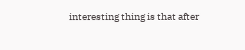interesting thing is that after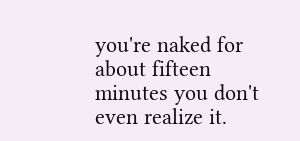you're naked for about fifteen minutes you don't even realize it.